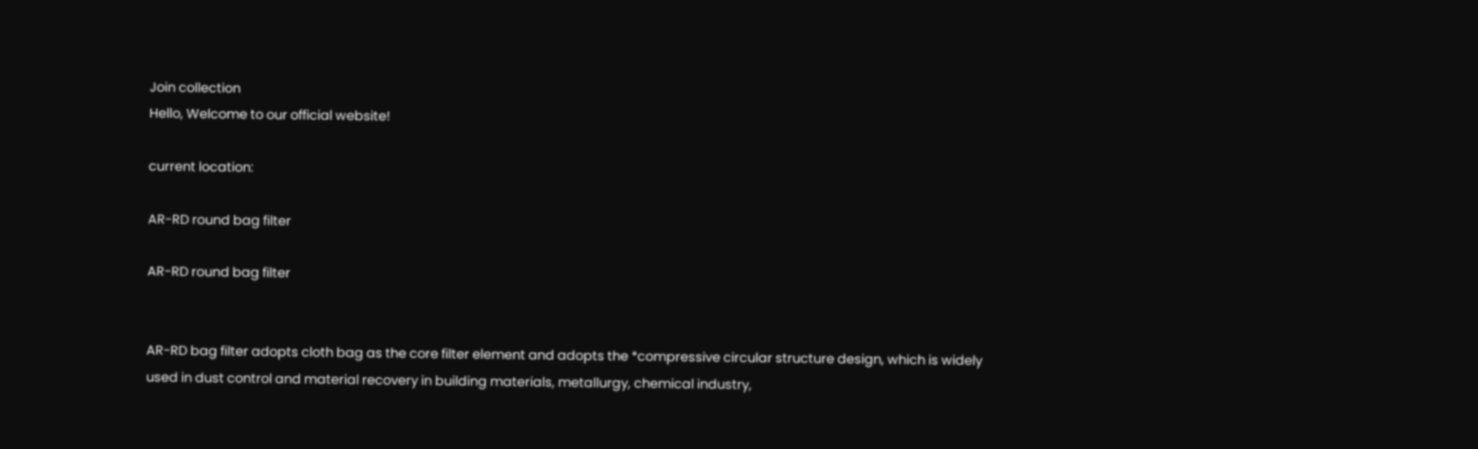Join collection
Hello, Welcome to our official website!

current location:

AR-RD round bag filter

AR-RD round bag filter


AR-RD bag filter adopts cloth bag as the core filter element and adopts the *compressive circular structure design, which is widely used in dust control and material recovery in building materials, metallurgy, chemical industry,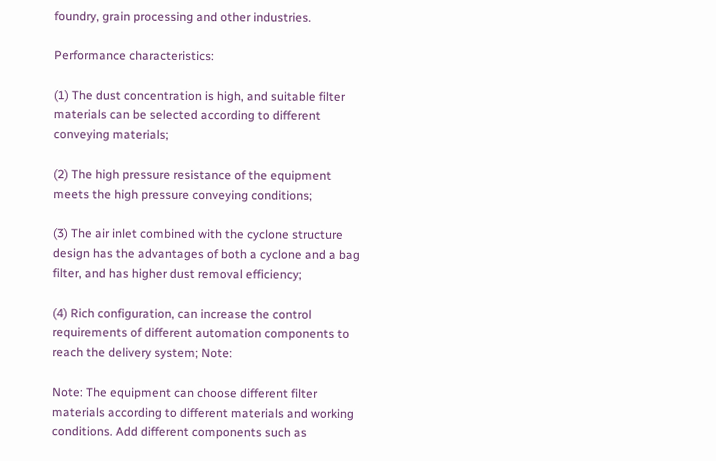foundry, grain processing and other industries.

Performance characteristics:

(1) The dust concentration is high, and suitable filter materials can be selected according to different conveying materials;

(2) The high pressure resistance of the equipment meets the high pressure conveying conditions;

(3) The air inlet combined with the cyclone structure design has the advantages of both a cyclone and a bag filter, and has higher dust removal efficiency;

(4) Rich configuration, can increase the control requirements of different automation components to reach the delivery system; Note:

Note: The equipment can choose different filter materials according to different materials and working conditions. Add different components such as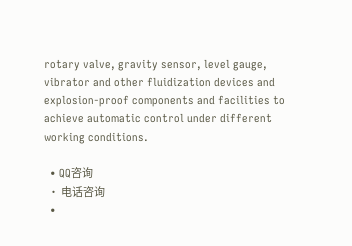rotary valve, gravity sensor, level gauge, vibrator and other fluidization devices and explosion-proof components and facilities to achieve automatic control under different working conditions.

  • QQ咨询
  • 电话咨询
  •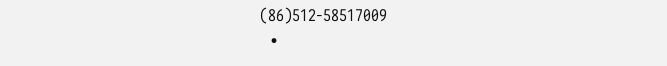(86)512-58517009
  •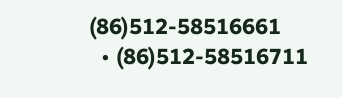(86)512-58516661
  • (86)512-58516711